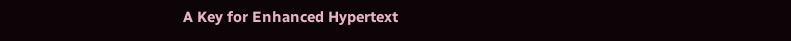A Key for Enhanced Hypertext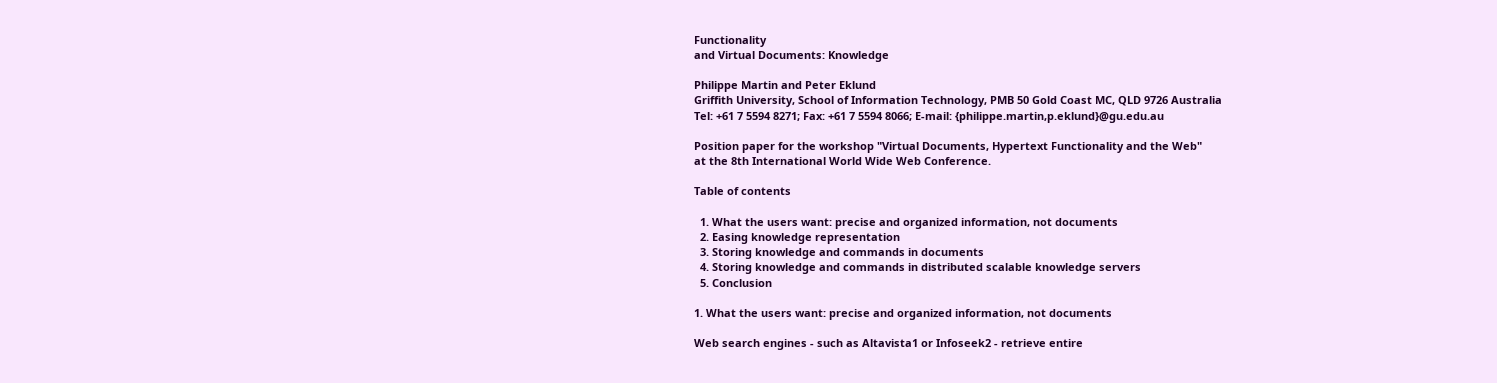Functionality
and Virtual Documents: Knowledge

Philippe Martin and Peter Eklund
Griffith University, School of Information Technology, PMB 50 Gold Coast MC, QLD 9726 Australia
Tel: +61 7 5594 8271; Fax: +61 7 5594 8066; E-mail: {philippe.martin,p.eklund}@gu.edu.au

Position paper for the workshop "Virtual Documents, Hypertext Functionality and the Web"
at the 8th International World Wide Web Conference.

Table of contents

  1. What the users want: precise and organized information, not documents
  2. Easing knowledge representation
  3. Storing knowledge and commands in documents
  4. Storing knowledge and commands in distributed scalable knowledge servers
  5. Conclusion

1. What the users want: precise and organized information, not documents

Web search engines - such as Altavista1 or Infoseek2 - retrieve entire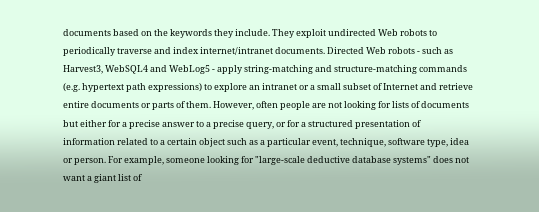documents based on the keywords they include. They exploit undirected Web robots to periodically traverse and index internet/intranet documents. Directed Web robots - such as Harvest3, WebSQL4 and WebLog5 - apply string-matching and structure-matching commands (e.g. hypertext path expressions) to explore an intranet or a small subset of Internet and retrieve entire documents or parts of them. However, often people are not looking for lists of documents but either for a precise answer to a precise query, or for a structured presentation of information related to a certain object such as a particular event, technique, software type, idea or person. For example, someone looking for "large-scale deductive database systems" does not want a giant list of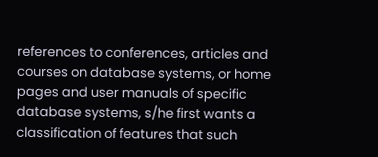references to conferences, articles and courses on database systems, or home pages and user manuals of specific database systems, s/he first wants a classification of features that such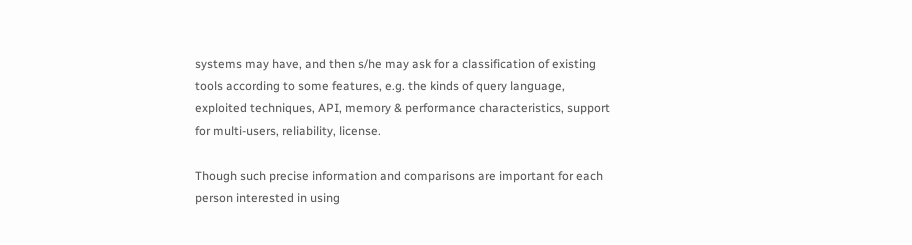systems may have, and then s/he may ask for a classification of existing tools according to some features, e.g. the kinds of query language, exploited techniques, API, memory & performance characteristics, support for multi-users, reliability, license.

Though such precise information and comparisons are important for each person interested in using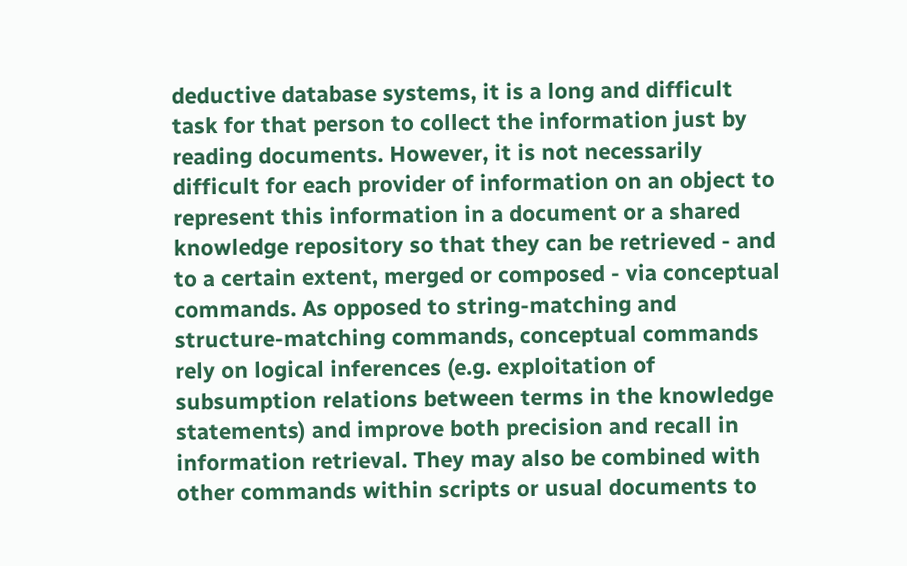deductive database systems, it is a long and difficult task for that person to collect the information just by reading documents. However, it is not necessarily difficult for each provider of information on an object to represent this information in a document or a shared knowledge repository so that they can be retrieved - and to a certain extent, merged or composed - via conceptual commands. As opposed to string-matching and structure-matching commands, conceptual commands rely on logical inferences (e.g. exploitation of subsumption relations between terms in the knowledge statements) and improve both precision and recall in information retrieval. They may also be combined with other commands within scripts or usual documents to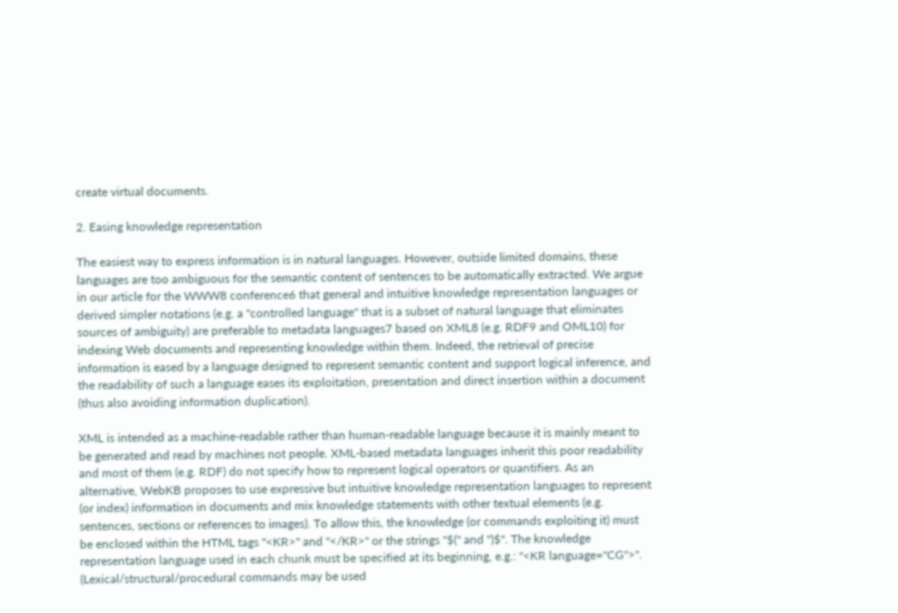create virtual documents.

2. Easing knowledge representation

The easiest way to express information is in natural languages. However, outside limited domains, these languages are too ambiguous for the semantic content of sentences to be automatically extracted. We argue in our article for the WWW8 conference6 that general and intuitive knowledge representation languages or derived simpler notations (e.g. a "controlled language" that is a subset of natural language that eliminates sources of ambiguity) are preferable to metadata languages7 based on XML8 (e.g. RDF9 and OML10) for indexing Web documents and representing knowledge within them. Indeed, the retrieval of precise information is eased by a language designed to represent semantic content and support logical inference, and the readability of such a language eases its exploitation, presentation and direct insertion within a document (thus also avoiding information duplication).

XML is intended as a machine-readable rather than human-readable language because it is mainly meant to be generated and read by machines not people. XML-based metadata languages inherit this poor readability and most of them (e.g. RDF) do not specify how to represent logical operators or quantifiers. As an alternative, WebKB proposes to use expressive but intuitive knowledge representation languages to represent (or index) information in documents and mix knowledge statements with other textual elements (e.g. sentences, sections or references to images). To allow this, the knowledge (or commands exploiting it) must be enclosed within the HTML tags "<KR>" and "</KR>" or the strings "$(" and ")$". The knowledge representation language used in each chunk must be specified at its beginning, e.g.: "<KR language="CG">". (Lexical/structural/procedural commands may be used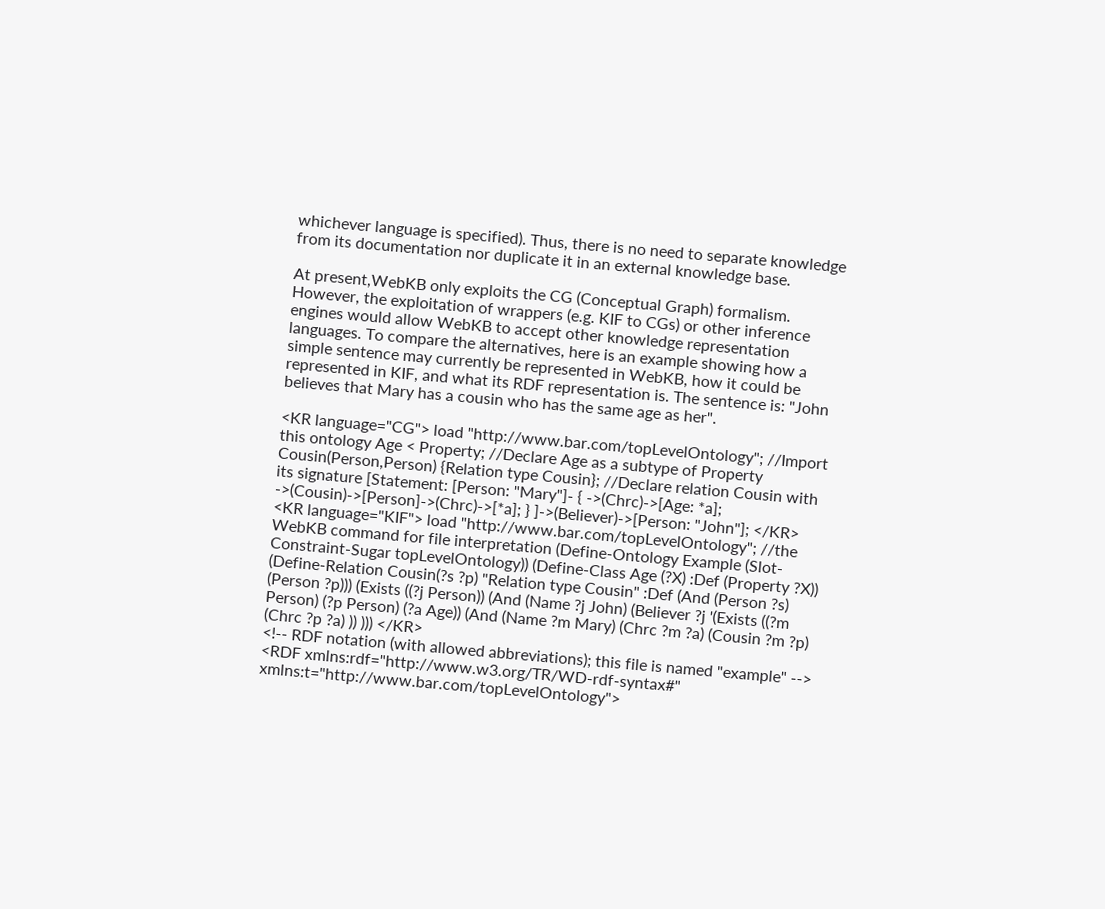whichever language is specified). Thus, there is no need to separate knowledge from its documentation nor duplicate it in an external knowledge base.

At present,WebKB only exploits the CG (Conceptual Graph) formalism. However, the exploitation of wrappers (e.g. KIF to CGs) or other inference engines would allow WebKB to accept other knowledge representation languages. To compare the alternatives, here is an example showing how a simple sentence may currently be represented in WebKB, how it could be represented in KIF, and what its RDF representation is. The sentence is: "John believes that Mary has a cousin who has the same age as her".

<KR language="CG"> load "http://www.bar.com/topLevelOntology"; //Import this ontology Age < Property; //Declare Age as a subtype of Property Cousin(Person,Person) {Relation type Cousin}; //Declare relation Cousin with its signature [Statement: [Person: "Mary"]- { ->(Chrc)->[Age: *a]; ->(Cousin)->[Person]->(Chrc)->[*a]; } ]->(Believer)->[Person: "John"]; </KR>
<KR language="KIF"> load "http://www.bar.com/topLevelOntology"; //the WebKB command for file interpretation (Define-Ontology Example (Slot-Constraint-Sugar topLevelOntology)) (Define-Class Age (?X) :Def (Property ?X)) (Define-Relation Cousin(?s ?p) "Relation type Cousin" :Def (And (Person ?s) (Person ?p))) (Exists ((?j Person)) (And (Name ?j John) (Believer ?j '(Exists ((?m Person) (?p Person) (?a Age)) (And (Name ?m Mary) (Chrc ?m ?a) (Cousin ?m ?p) (Chrc ?p ?a) )) ))) </KR>
<!-- RDF notation (with allowed abbreviations); this file is named "example" --> <RDF xmlns:rdf="http://www.w3.org/TR/WD-rdf-syntax#" xmlns:t="http://www.bar.com/topLevelOntology">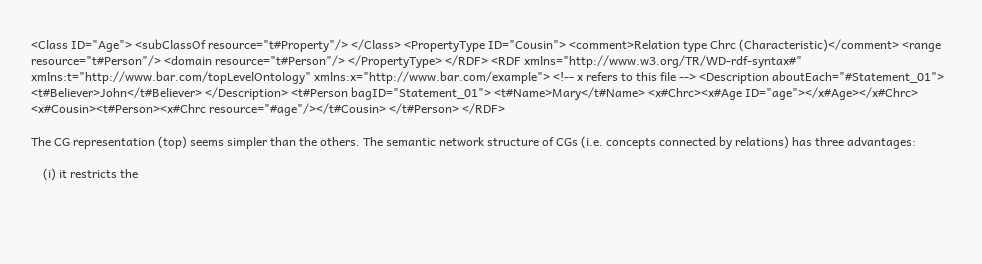<Class ID="Age"> <subClassOf resource="t#Property"/> </Class> <PropertyType ID="Cousin"> <comment>Relation type Chrc (Characteristic)</comment> <range resource="t#Person"/> <domain resource="t#Person"/> </PropertyType> </RDF> <RDF xmlns="http://www.w3.org/TR/WD-rdf-syntax#" xmlns:t="http://www.bar.com/topLevelOntology" xmlns:x="http://www.bar.com/example"> <!-- x refers to this file --> <Description aboutEach="#Statement_01"> <t#Believer>John</t#Believer> </Description> <t#Person bagID="Statement_01"> <t#Name>Mary</t#Name> <x#Chrc><x#Age ID="age"></x#Age></x#Chrc> <x#Cousin><t#Person><x#Chrc resource="#age"/></t#Cousin> </t#Person> </RDF>

The CG representation (top) seems simpler than the others. The semantic network structure of CGs (i.e. concepts connected by relations) has three advantages:

    (i) it restricts the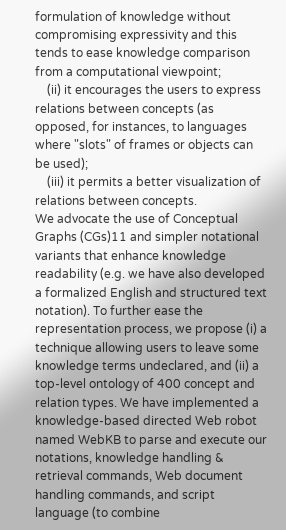formulation of knowledge without compromising expressivity and this tends to ease knowledge comparison from a computational viewpoint;
    (ii) it encourages the users to express relations between concepts (as opposed, for instances, to languages where "slots" of frames or objects can be used);
    (iii) it permits a better visualization of relations between concepts.
We advocate the use of Conceptual Graphs (CGs)11 and simpler notational variants that enhance knowledge readability (e.g. we have also developed a formalized English and structured text notation). To further ease the representation process, we propose (i) a technique allowing users to leave some knowledge terms undeclared, and (ii) a top-level ontology of 400 concept and relation types. We have implemented a knowledge-based directed Web robot named WebKB to parse and execute our notations, knowledge handling & retrieval commands, Web document handling commands, and script language (to combine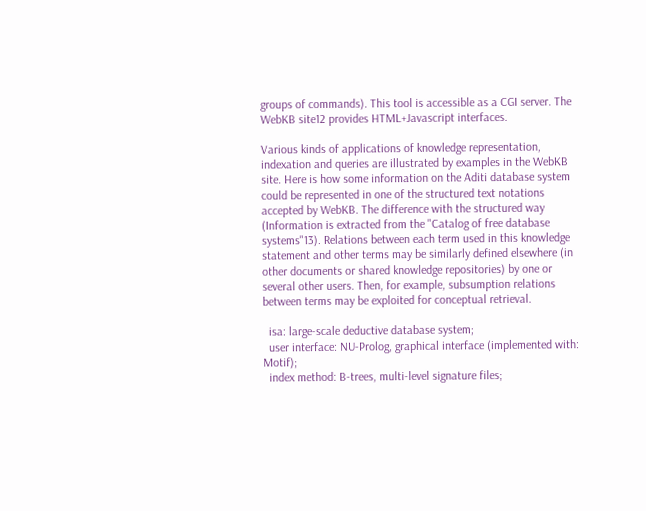groups of commands). This tool is accessible as a CGI server. The WebKB site12 provides HTML+Javascript interfaces.

Various kinds of applications of knowledge representation, indexation and queries are illustrated by examples in the WebKB site. Here is how some information on the Aditi database system could be represented in one of the structured text notations accepted by WebKB. The difference with the structured way (Information is extracted from the "Catalog of free database systems"13). Relations between each term used in this knowledge statement and other terms may be similarly defined elsewhere (in other documents or shared knowledge repositories) by one or several other users. Then, for example, subsumption relations between terms may be exploited for conceptual retrieval.

  isa: large-scale deductive database system;
  user interface: NU-Prolog, graphical interface (implemented with: Motif);
  index method: B-trees, multi-level signature files;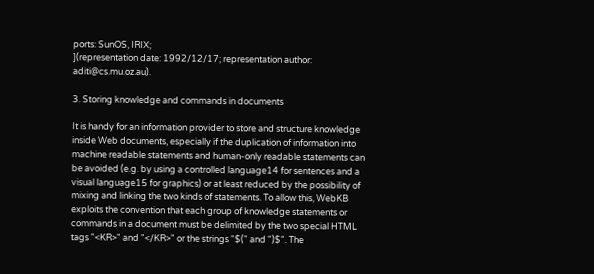ports: SunOS, IRIX;
](representation date: 1992/12/17; representation author: aditi@cs.mu.oz.au).

3. Storing knowledge and commands in documents

It is handy for an information provider to store and structure knowledge inside Web documents, especially if the duplication of information into machine readable statements and human-only readable statements can be avoided (e.g. by using a controlled language14 for sentences and a visual language15 for graphics) or at least reduced by the possibility of mixing and linking the two kinds of statements. To allow this, WebKB exploits the convention that each group of knowledge statements or commands in a document must be delimited by the two special HTML tags "<KR>" and "</KR>" or the strings "$(" and ")$". The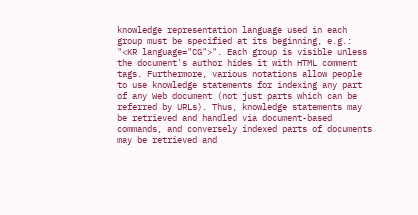knowledge representation language used in each group must be specified at its beginning, e.g.: "<KR language="CG">". Each group is visible unless the document's author hides it with HTML comment tags. Furthermore, various notations allow people to use knowledge statements for indexing any part of any Web document (not just parts which can be referred by URLs). Thus, knowledge statements may be retrieved and handled via document-based commands, and conversely indexed parts of documents may be retrieved and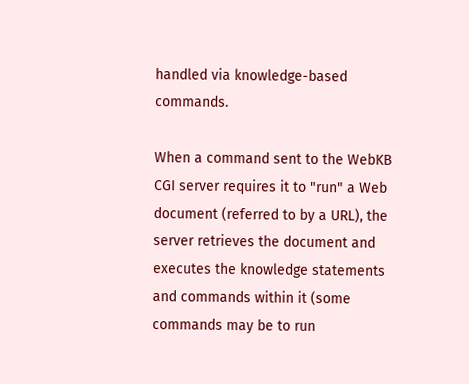handled via knowledge-based commands.

When a command sent to the WebKB CGI server requires it to "run" a Web document (referred to by a URL), the server retrieves the document and executes the knowledge statements and commands within it (some commands may be to run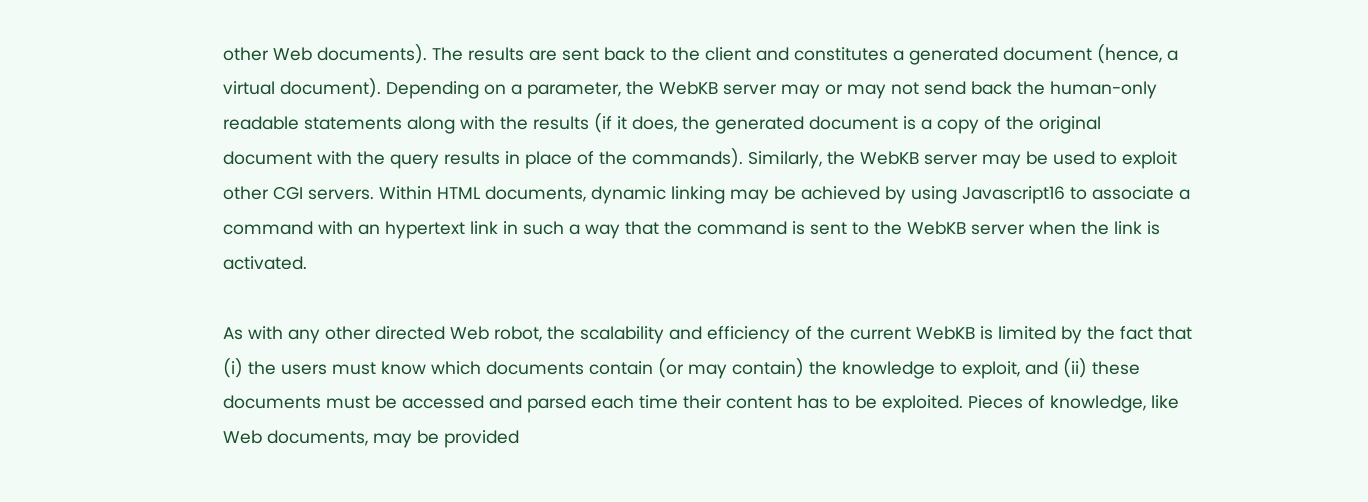other Web documents). The results are sent back to the client and constitutes a generated document (hence, a virtual document). Depending on a parameter, the WebKB server may or may not send back the human-only readable statements along with the results (if it does, the generated document is a copy of the original document with the query results in place of the commands). Similarly, the WebKB server may be used to exploit other CGI servers. Within HTML documents, dynamic linking may be achieved by using Javascript16 to associate a command with an hypertext link in such a way that the command is sent to the WebKB server when the link is activated.

As with any other directed Web robot, the scalability and efficiency of the current WebKB is limited by the fact that (i) the users must know which documents contain (or may contain) the knowledge to exploit, and (ii) these documents must be accessed and parsed each time their content has to be exploited. Pieces of knowledge, like Web documents, may be provided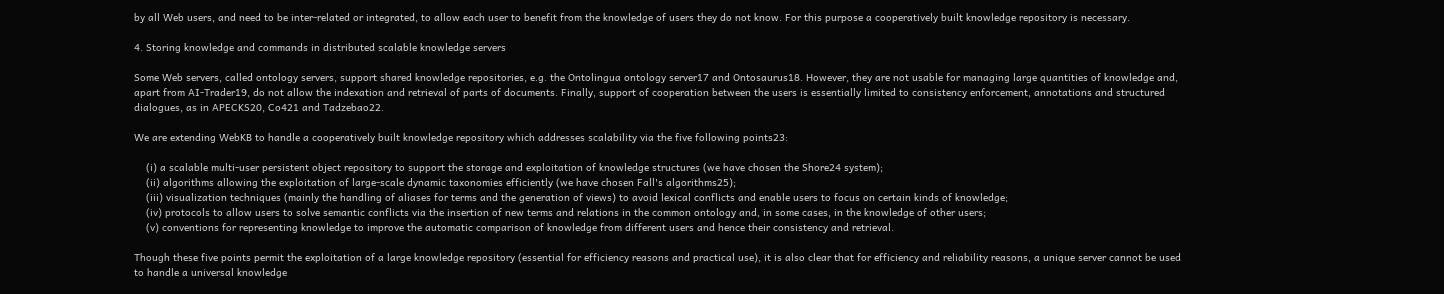by all Web users, and need to be inter-related or integrated, to allow each user to benefit from the knowledge of users they do not know. For this purpose a cooperatively built knowledge repository is necessary.

4. Storing knowledge and commands in distributed scalable knowledge servers

Some Web servers, called ontology servers, support shared knowledge repositories, e.g. the Ontolingua ontology server17 and Ontosaurus18. However, they are not usable for managing large quantities of knowledge and, apart from AI-Trader19, do not allow the indexation and retrieval of parts of documents. Finally, support of cooperation between the users is essentially limited to consistency enforcement, annotations and structured dialogues, as in APECKS20, Co421 and Tadzebao22.

We are extending WebKB to handle a cooperatively built knowledge repository which addresses scalability via the five following points23:

    (i) a scalable multi-user persistent object repository to support the storage and exploitation of knowledge structures (we have chosen the Shore24 system);
    (ii) algorithms allowing the exploitation of large-scale dynamic taxonomies efficiently (we have chosen Fall's algorithms25);
    (iii) visualization techniques (mainly the handling of aliases for terms and the generation of views) to avoid lexical conflicts and enable users to focus on certain kinds of knowledge;
    (iv) protocols to allow users to solve semantic conflicts via the insertion of new terms and relations in the common ontology and, in some cases, in the knowledge of other users;
    (v) conventions for representing knowledge to improve the automatic comparison of knowledge from different users and hence their consistency and retrieval.

Though these five points permit the exploitation of a large knowledge repository (essential for efficiency reasons and practical use), it is also clear that for efficiency and reliability reasons, a unique server cannot be used to handle a universal knowledge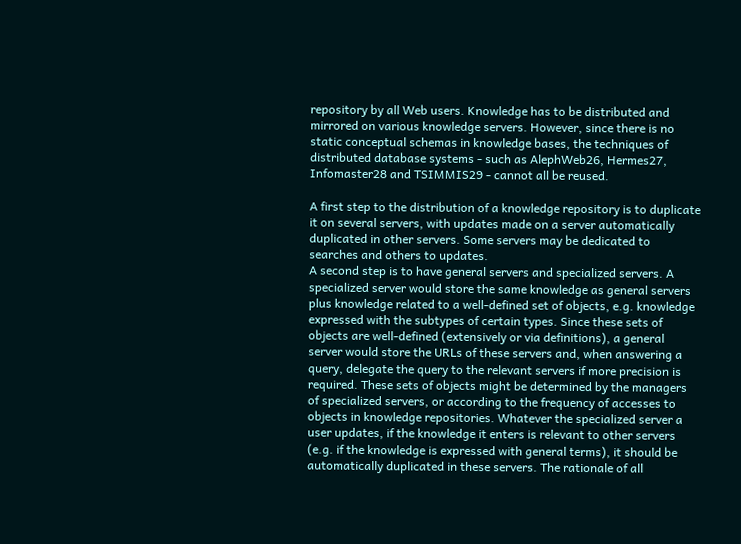repository by all Web users. Knowledge has to be distributed and mirrored on various knowledge servers. However, since there is no static conceptual schemas in knowledge bases, the techniques of distributed database systems - such as AlephWeb26, Hermes27, Infomaster28 and TSIMMIS29 - cannot all be reused.

A first step to the distribution of a knowledge repository is to duplicate it on several servers, with updates made on a server automatically duplicated in other servers. Some servers may be dedicated to searches and others to updates.
A second step is to have general servers and specialized servers. A specialized server would store the same knowledge as general servers plus knowledge related to a well-defined set of objects, e.g. knowledge expressed with the subtypes of certain types. Since these sets of objects are well-defined (extensively or via definitions), a general server would store the URLs of these servers and, when answering a query, delegate the query to the relevant servers if more precision is required. These sets of objects might be determined by the managers of specialized servers, or according to the frequency of accesses to objects in knowledge repositories. Whatever the specialized server a user updates, if the knowledge it enters is relevant to other servers (e.g. if the knowledge is expressed with general terms), it should be automatically duplicated in these servers. The rationale of all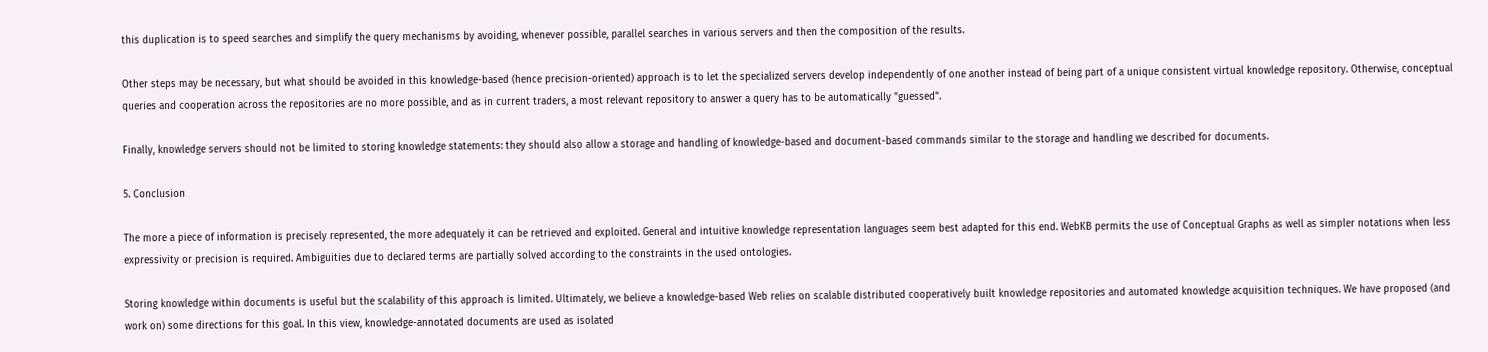this duplication is to speed searches and simplify the query mechanisms by avoiding, whenever possible, parallel searches in various servers and then the composition of the results.

Other steps may be necessary, but what should be avoided in this knowledge-based (hence precision-oriented) approach is to let the specialized servers develop independently of one another instead of being part of a unique consistent virtual knowledge repository. Otherwise, conceptual queries and cooperation across the repositories are no more possible, and as in current traders, a most relevant repository to answer a query has to be automatically "guessed".

Finally, knowledge servers should not be limited to storing knowledge statements: they should also allow a storage and handling of knowledge-based and document-based commands similar to the storage and handling we described for documents.

5. Conclusion

The more a piece of information is precisely represented, the more adequately it can be retrieved and exploited. General and intuitive knowledge representation languages seem best adapted for this end. WebKB permits the use of Conceptual Graphs as well as simpler notations when less expressivity or precision is required. Ambiguities due to declared terms are partially solved according to the constraints in the used ontologies.

Storing knowledge within documents is useful but the scalability of this approach is limited. Ultimately, we believe a knowledge-based Web relies on scalable distributed cooperatively built knowledge repositories and automated knowledge acquisition techniques. We have proposed (and work on) some directions for this goal. In this view, knowledge-annotated documents are used as isolated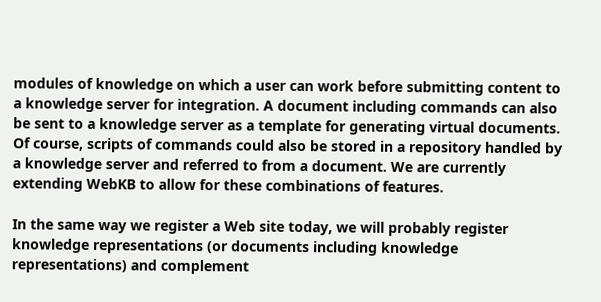modules of knowledge on which a user can work before submitting content to a knowledge server for integration. A document including commands can also be sent to a knowledge server as a template for generating virtual documents. Of course, scripts of commands could also be stored in a repository handled by a knowledge server and referred to from a document. We are currently extending WebKB to allow for these combinations of features.

In the same way we register a Web site today, we will probably register knowledge representations (or documents including knowledge representations) and complement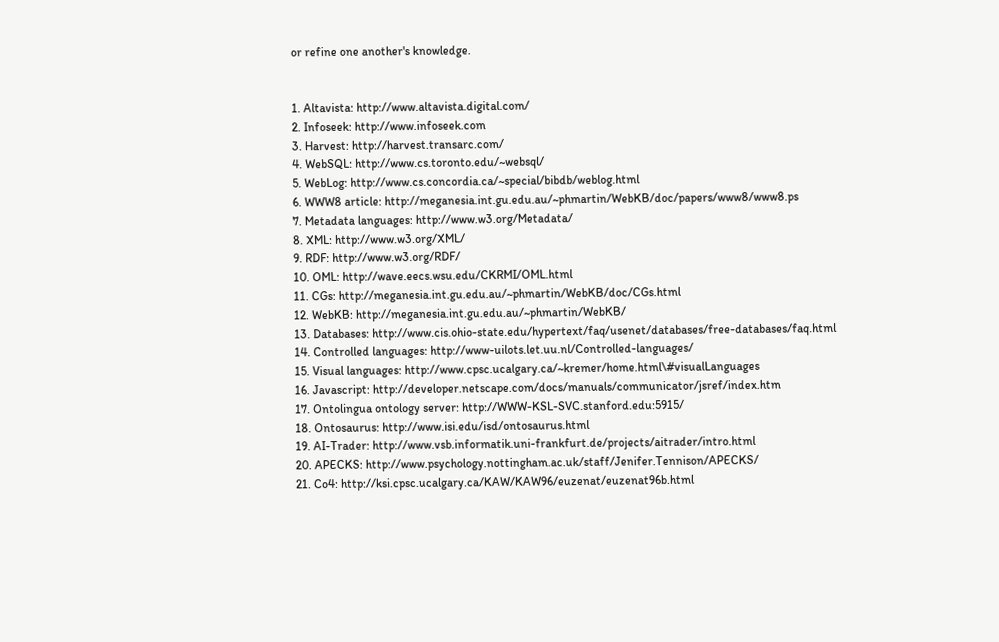or refine one another's knowledge.


1. Altavista: http://www.altavista.digital.com/
2. Infoseek: http://www.infoseek.com
3. Harvest: http://harvest.transarc.com/
4. WebSQL: http://www.cs.toronto.edu/~websql/
5. WebLog: http://www.cs.concordia.ca/~special/bibdb/weblog.html
6. WWW8 article: http://meganesia.int.gu.edu.au/~phmartin/WebKB/doc/papers/www8/www8.ps
7. Metadata languages: http://www.w3.org/Metadata/
8. XML: http://www.w3.org/XML/
9. RDF: http://www.w3.org/RDF/
10. OML: http://wave.eecs.wsu.edu/CKRMI/OML.html
11. CGs: http://meganesia.int.gu.edu.au/~phmartin/WebKB/doc/CGs.html
12. WebKB: http://meganesia.int.gu.edu.au/~phmartin/WebKB/
13. Databases: http://www.cis.ohio-state.edu/hypertext/faq/usenet/databases/free-databases/faq.html
14. Controlled languages: http://www-uilots.let.uu.nl/Controlled-languages/
15. Visual languages: http://www.cpsc.ucalgary.ca/~kremer/home.html\#visualLanguages
16. Javascript: http://developer.netscape.com/docs/manuals/communicator/jsref/index.htm
17. Ontolingua ontology server: http://WWW-KSL-SVC.stanford.edu:5915/
18. Ontosaurus: http://www.isi.edu/isd/ontosaurus.html
19. AI-Trader: http://www.vsb.informatik.uni-frankfurt.de/projects/aitrader/intro.html
20. APECKS: http://www.psychology.nottingham.ac.uk/staff/Jenifer.Tennison/APECKS/
21. Co4: http://ksi.cpsc.ucalgary.ca/KAW/KAW96/euzenat/euzenat96b.html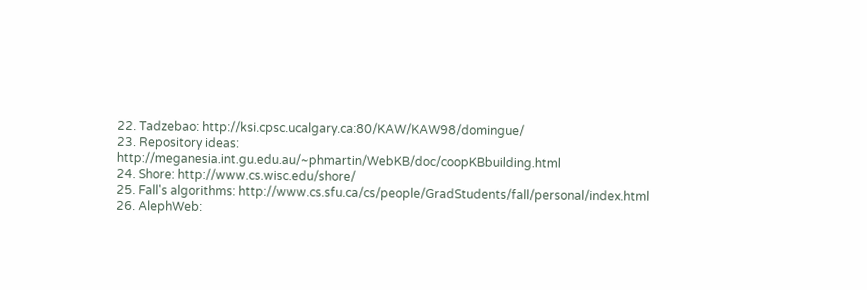22. Tadzebao: http://ksi.cpsc.ucalgary.ca:80/KAW/KAW98/domingue/
23. Repository ideas: http://meganesia.int.gu.edu.au/~phmartin/WebKB/doc/coopKBbuilding.html
24. Shore: http://www.cs.wisc.edu/shore/
25. Fall's algorithms: http://www.cs.sfu.ca/cs/people/GradStudents/fall/personal/index.html
26. AlephWeb: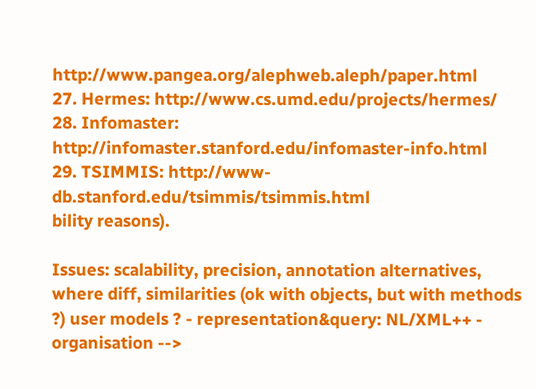http://www.pangea.org/alephweb.aleph/paper.html
27. Hermes: http://www.cs.umd.edu/projects/hermes/
28. Infomaster: http://infomaster.stanford.edu/infomaster-info.html
29. TSIMMIS: http://www-db.stanford.edu/tsimmis/tsimmis.html
bility reasons).

Issues: scalability, precision, annotation alternatives, where diff, similarities (ok with objects, but with methods ?) user models ? - representation&query: NL/XML++ - organisation -->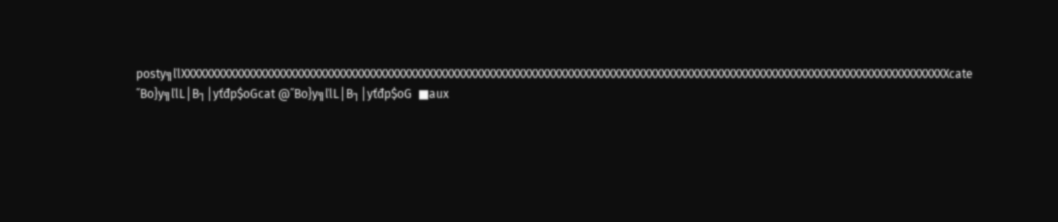posty╗ľlXXXXXXXXXXXXXXXXXXXXXXXXXXXXXXXXXXXXXXXXXXXXXXXXXXXXXXXXXXXXXXXXXXXXXXXXXXXXXXXXXXXXXXXXXXXXXXXXXXXXXXXXXXXXXXXXXXXXXXXXXXXXXXXXcate ˝Bo}y╗ľlL│B┐│yťđp$oGcat @˝Bo}y╗ľlL│B┐│yťđp$oG  ■aux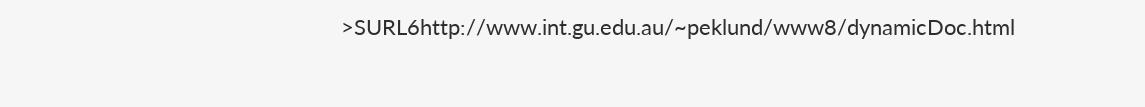>SURL6http://www.int.gu.edu.au/~peklund/www8/dynamicDoc.html